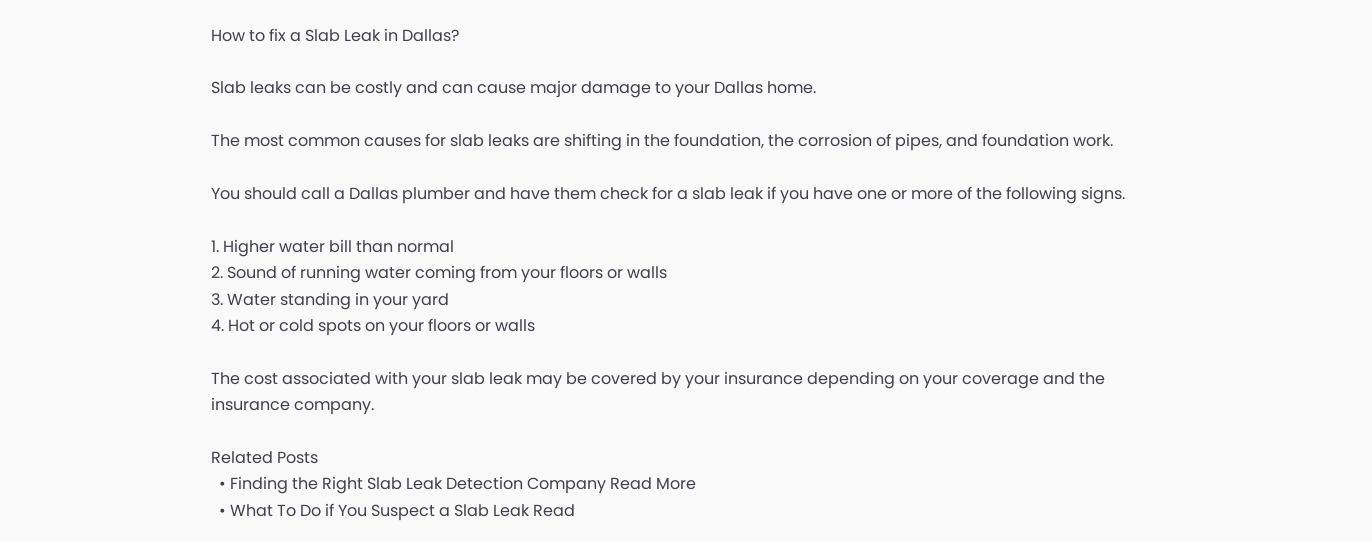How to fix a Slab Leak in Dallas?

Slab leaks can be costly and can cause major damage to your Dallas home.

The most common causes for slab leaks are shifting in the foundation, the corrosion of pipes, and foundation work.

You should call a Dallas plumber and have them check for a slab leak if you have one or more of the following signs.

1. Higher water bill than normal
2. Sound of running water coming from your floors or walls
3. Water standing in your yard
4. Hot or cold spots on your floors or walls

The cost associated with your slab leak may be covered by your insurance depending on your coverage and the insurance company.

Related Posts
  • Finding the Right Slab Leak Detection Company Read More
  • What To Do if You Suspect a Slab Leak Read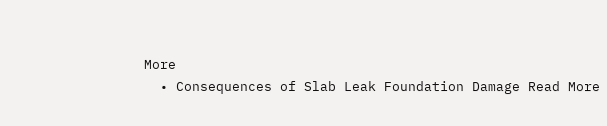More
  • Consequences of Slab Leak Foundation Damage Read More